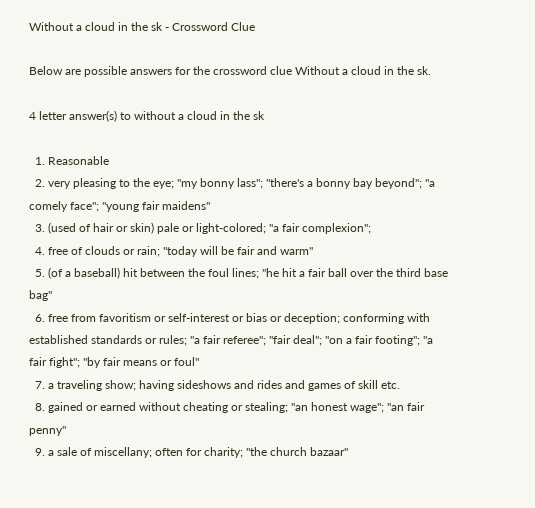Without a cloud in the sk - Crossword Clue

Below are possible answers for the crossword clue Without a cloud in the sk.

4 letter answer(s) to without a cloud in the sk

  1. Reasonable
  2. very pleasing to the eye; "my bonny lass"; "there's a bonny bay beyond"; "a comely face"; "young fair maidens"
  3. (used of hair or skin) pale or light-colored; "a fair complexion";
  4. free of clouds or rain; "today will be fair and warm"
  5. (of a baseball) hit between the foul lines; "he hit a fair ball over the third base bag"
  6. free from favoritism or self-interest or bias or deception; conforming with established standards or rules; "a fair referee"; "fair deal"; "on a fair footing"; "a fair fight"; "by fair means or foul"
  7. a traveling show; having sideshows and rides and games of skill etc.
  8. gained or earned without cheating or stealing; "an honest wage"; "an fair penny"
  9. a sale of miscellany; often for charity; "the church bazaar"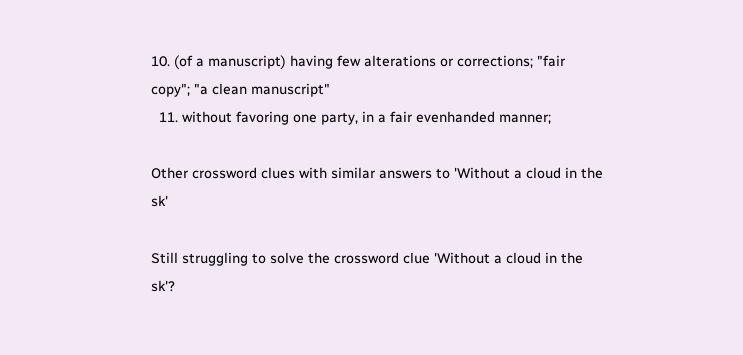10. (of a manuscript) having few alterations or corrections; "fair copy"; "a clean manuscript"
  11. without favoring one party, in a fair evenhanded manner;

Other crossword clues with similar answers to 'Without a cloud in the sk'

Still struggling to solve the crossword clue 'Without a cloud in the sk'?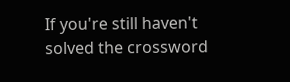If you're still haven't solved the crossword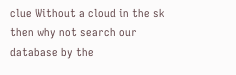clue Without a cloud in the sk then why not search our database by the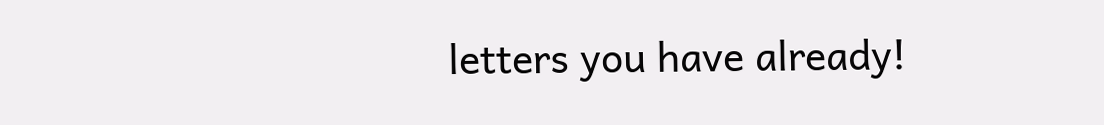letters you have already!